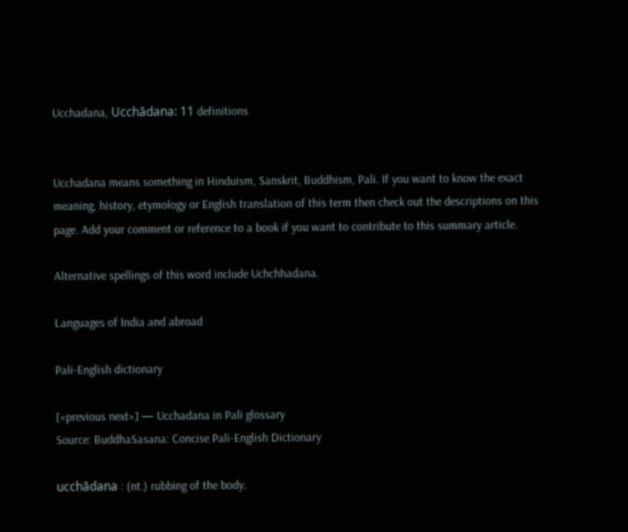Ucchadana, Ucchādana: 11 definitions


Ucchadana means something in Hinduism, Sanskrit, Buddhism, Pali. If you want to know the exact meaning, history, etymology or English translation of this term then check out the descriptions on this page. Add your comment or reference to a book if you want to contribute to this summary article.

Alternative spellings of this word include Uchchhadana.

Languages of India and abroad

Pali-English dictionary

[«previous next»] — Ucchadana in Pali glossary
Source: BuddhaSasana: Concise Pali-English Dictionary

ucchādana : (nt.) rubbing of the body.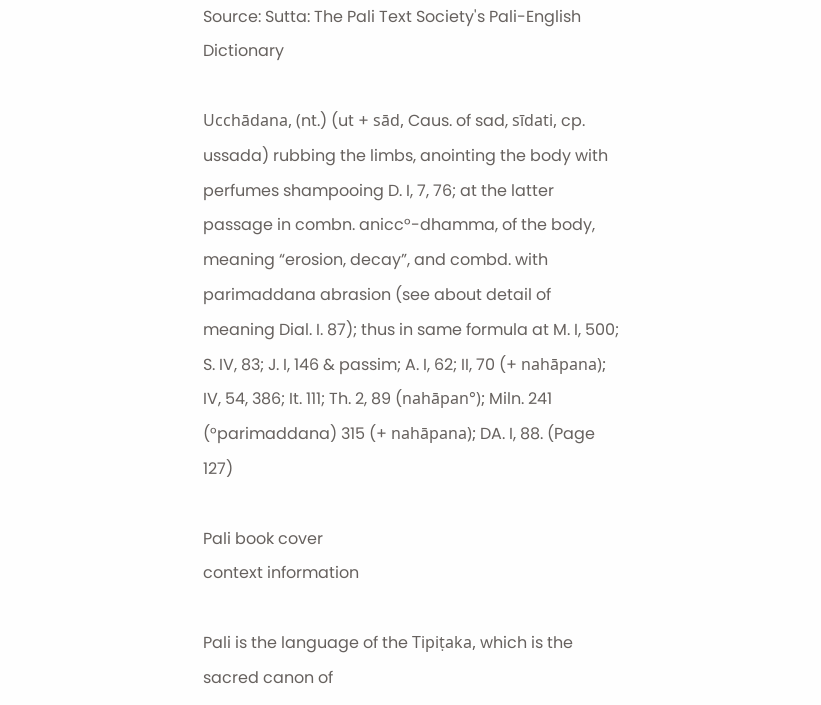Source: Sutta: The Pali Text Society's Pali-English Dictionary

Ucchādana, (nt.) (ut + sād, Caus. of sad, sīdati, cp. ussada) rubbing the limbs, anointing the body with perfumes shampooing D. I, 7, 76; at the latter passage in combn. anicc°-dhamma, of the body, meaning “erosion, decay”, and combd. with parimaddana abrasion (see about detail of meaning Dial. I. 87); thus in same formula at M. I, 500; S. IV, 83; J. I, 146 & passim; A. I, 62; II, 70 (+ nahāpana); IV, 54, 386; It. 111; Th. 2, 89 (nahāpan°); Miln. 241 (°parimaddana) 315 (+ nahāpana); DA. I, 88. (Page 127)

Pali book cover
context information

Pali is the language of the Tipiṭaka, which is the sacred canon of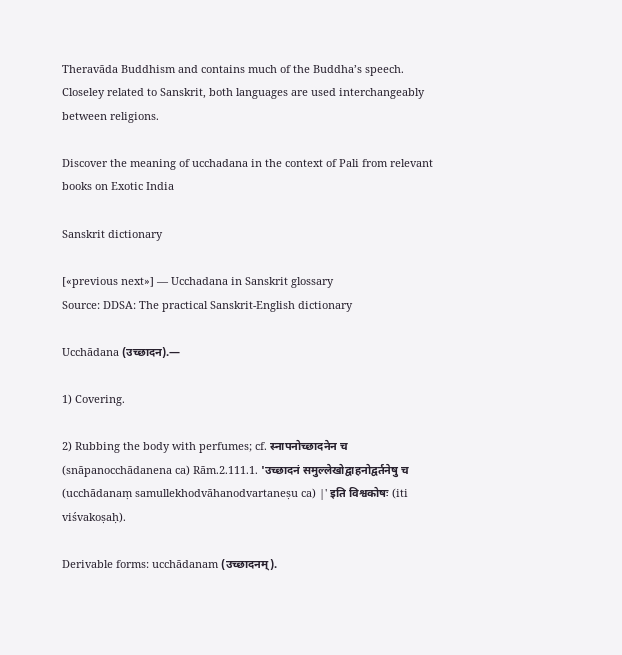Theravāda Buddhism and contains much of the Buddha’s speech. Closeley related to Sanskrit, both languages are used interchangeably between religions.

Discover the meaning of ucchadana in the context of Pali from relevant books on Exotic India

Sanskrit dictionary

[«previous next»] — Ucchadana in Sanskrit glossary
Source: DDSA: The practical Sanskrit-English dictionary

Ucchādana (उच्छादन).—

1) Covering.

2) Rubbing the body with perfumes; cf. स्नापनोच्छादनेन च (snāpanocchādanena ca) Rām.2.111.1. 'उच्छादनं समुल्लेखोद्वाहनोद्वर्तनेषु च (ucchādanaṃ samullekhodvāhanodvartaneṣu ca) |' इति विश्वकोषः (iti viśvakoṣaḥ).

Derivable forms: ucchādanam (उच्छादनम्).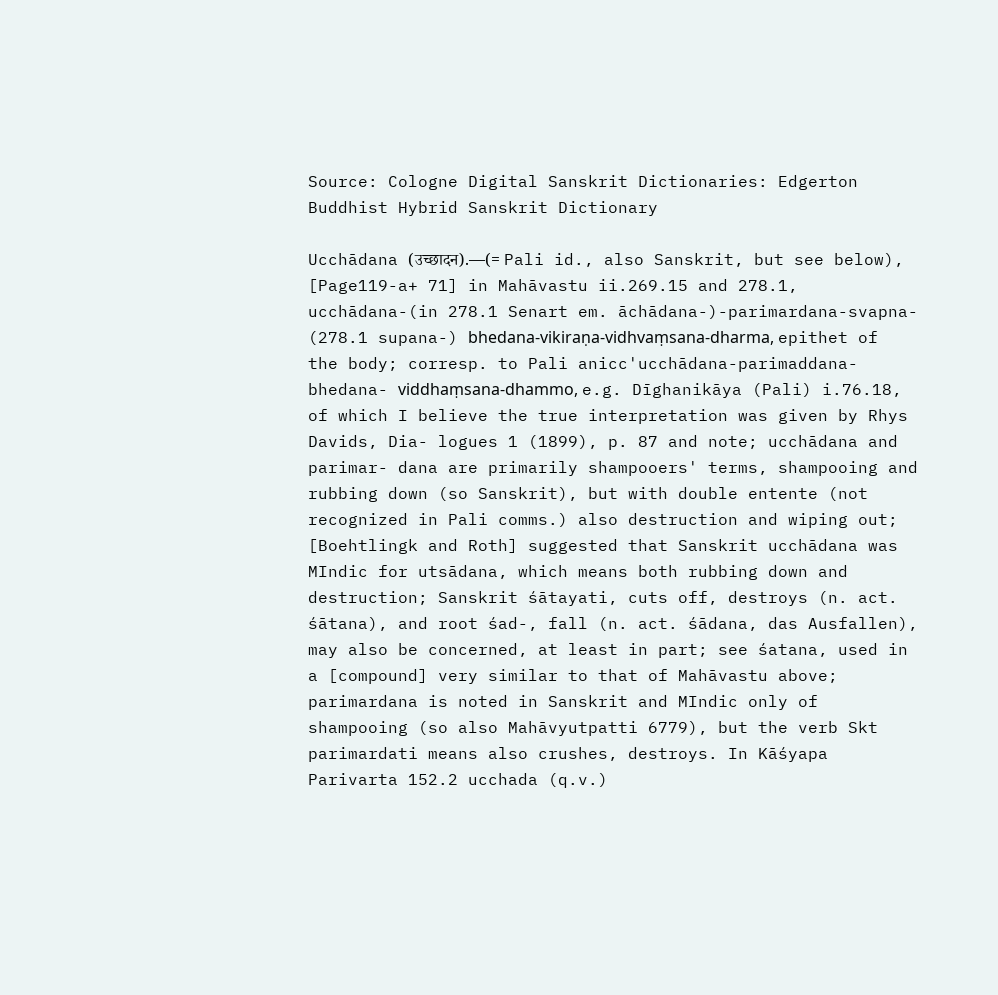Source: Cologne Digital Sanskrit Dictionaries: Edgerton Buddhist Hybrid Sanskrit Dictionary

Ucchādana (उच्छादन).—(= Pali id., also Sanskrit, but see below), [Page119-a+ 71] in Mahāvastu ii.269.15 and 278.1, ucchādana-(in 278.1 Senart em. āchādana-)-parimardana-svapna- (278.1 supana-) bhedana-vikiraṇa-vidhvaṃsana-dharma, epithet of the body; corresp. to Pali anicc'ucchādana-parimaddana-bhedana- viddhaṃsana-dhammo, e.g. Dīghanikāya (Pali) i.76.18, of which I believe the true interpretation was given by Rhys Davids, Dia- logues 1 (1899), p. 87 and note; ucchādana and parimar- dana are primarily shampooers' terms, shampooing and rubbing down (so Sanskrit), but with double entente (not recognized in Pali comms.) also destruction and wiping out; [Boehtlingk and Roth] suggested that Sanskrit ucchādana was MIndic for utsādana, which means both rubbing down and destruction; Sanskrit śātayati, cuts off, destroys (n. act. śātana), and root śad-, fall (n. act. śādana, das Ausfallen), may also be concerned, at least in part; see śatana, used in a [compound] very similar to that of Mahāvastu above; parimardana is noted in Sanskrit and MIndic only of shampooing (so also Mahāvyutpatti 6779), but the verb Skt parimardati means also crushes, destroys. In Kāśyapa Parivarta 152.2 ucchada (q.v.)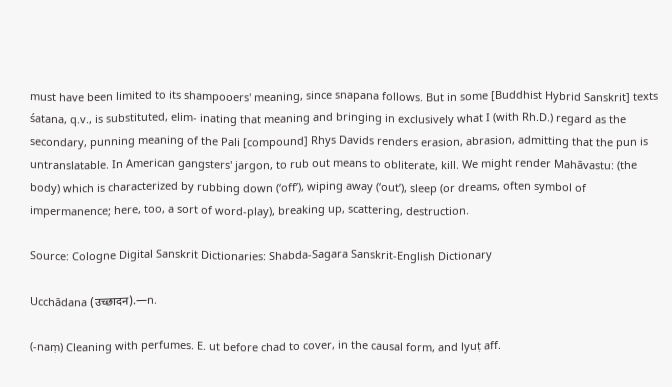must have been limited to its shampooers' meaning, since snapana follows. But in some [Buddhist Hybrid Sanskrit] texts śatana, q.v., is substituted, elim- inating that meaning and bringing in exclusively what I (with Rh.D.) regard as the secondary, punning meaning of the Pali [compound] Rhys Davids renders erasion, abrasion, admitting that the pun is untranslatable. In American gangsters' jargon, to rub out means to obliterate, kill. We might render Mahāvastu: (the body) which is characterized by rubbing down (‘off’), wiping away (‘out’), sleep (or dreams, often symbol of impermanence; here, too, a sort of word-play), breaking up, scattering, destruction.

Source: Cologne Digital Sanskrit Dictionaries: Shabda-Sagara Sanskrit-English Dictionary

Ucchādana (उच्छादन).—n.

(-naṃ) Cleaning with perfumes. E. ut before chad to cover, in the causal form, and lyuṭ aff.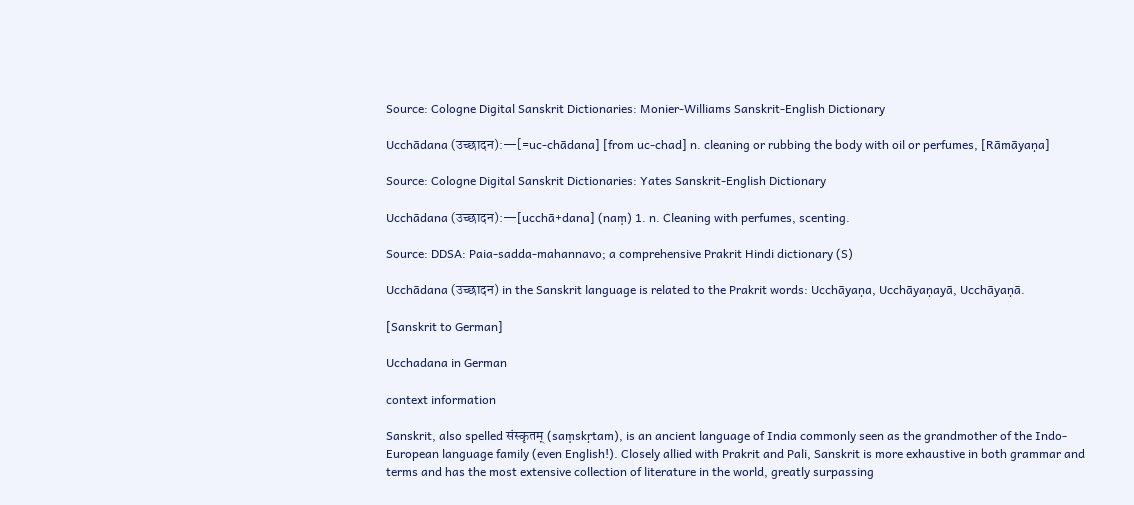Source: Cologne Digital Sanskrit Dictionaries: Monier-Williams Sanskrit-English Dictionary

Ucchādana (उच्छादन):—[=uc-chādana] [from uc-chad] n. cleaning or rubbing the body with oil or perfumes, [Rāmāyaṇa]

Source: Cologne Digital Sanskrit Dictionaries: Yates Sanskrit-English Dictionary

Ucchādana (उच्छादन):—[ucchā+dana] (naṃ) 1. n. Cleaning with perfumes, scenting.

Source: DDSA: Paia-sadda-mahannavo; a comprehensive Prakrit Hindi dictionary (S)

Ucchādana (उच्छादन) in the Sanskrit language is related to the Prakrit words: Ucchāyaṇa, Ucchāyaṇayā, Ucchāyaṇā.

[Sanskrit to German]

Ucchadana in German

context information

Sanskrit, also spelled संस्कृतम् (saṃskṛtam), is an ancient language of India commonly seen as the grandmother of the Indo-European language family (even English!). Closely allied with Prakrit and Pali, Sanskrit is more exhaustive in both grammar and terms and has the most extensive collection of literature in the world, greatly surpassing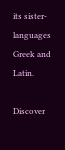its sister-languages Greek and Latin.

Discover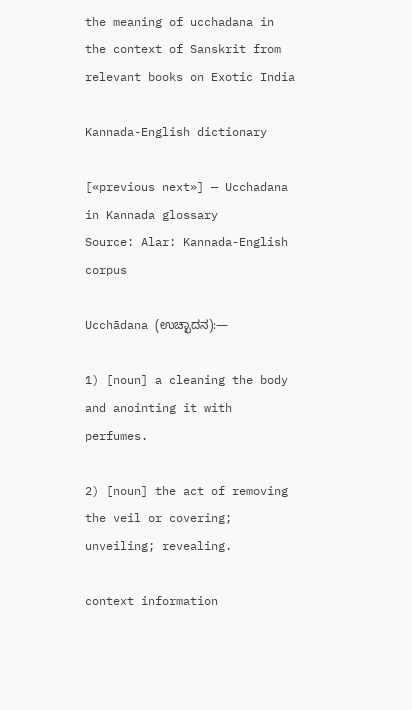the meaning of ucchadana in the context of Sanskrit from relevant books on Exotic India

Kannada-English dictionary

[«previous next»] — Ucchadana in Kannada glossary
Source: Alar: Kannada-English corpus

Ucchādana (ಉಚ್ಛಾದನ):—

1) [noun] a cleaning the body and anointing it with perfumes.

2) [noun] the act of removing the veil or covering; unveiling; revealing.

context information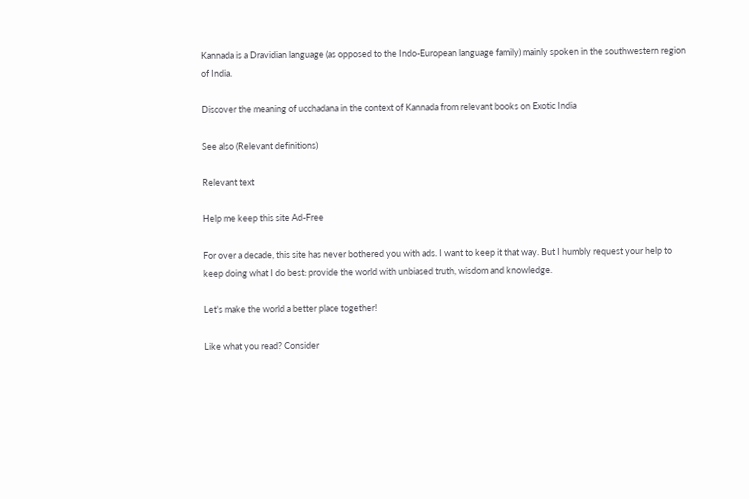Kannada is a Dravidian language (as opposed to the Indo-European language family) mainly spoken in the southwestern region of India.

Discover the meaning of ucchadana in the context of Kannada from relevant books on Exotic India

See also (Relevant definitions)

Relevant text

Help me keep this site Ad-Free

For over a decade, this site has never bothered you with ads. I want to keep it that way. But I humbly request your help to keep doing what I do best: provide the world with unbiased truth, wisdom and knowledge.

Let's make the world a better place together!

Like what you read? Consider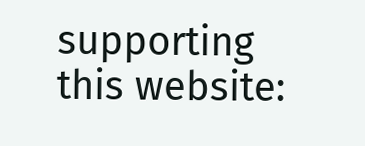supporting this website: